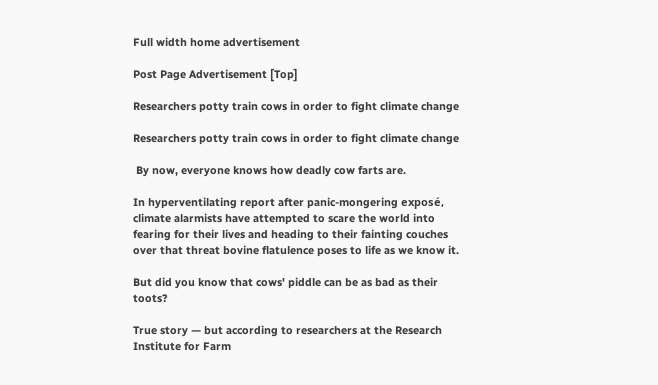Full width home advertisement

Post Page Advertisement [Top]

Researchers potty train cows in order to fight climate change

Researchers potty train cows in order to fight climate change

 By now, everyone knows how deadly cow farts are.

In hyperventilating report after panic-mongering exposé, climate alarmists have attempted to scare the world into fearing for their lives and heading to their fainting couches over that threat bovine flatulence poses to life as we know it.

But did you know that cows' piddle can be as bad as their toots?

True story — but according to researchers at the Research Institute for Farm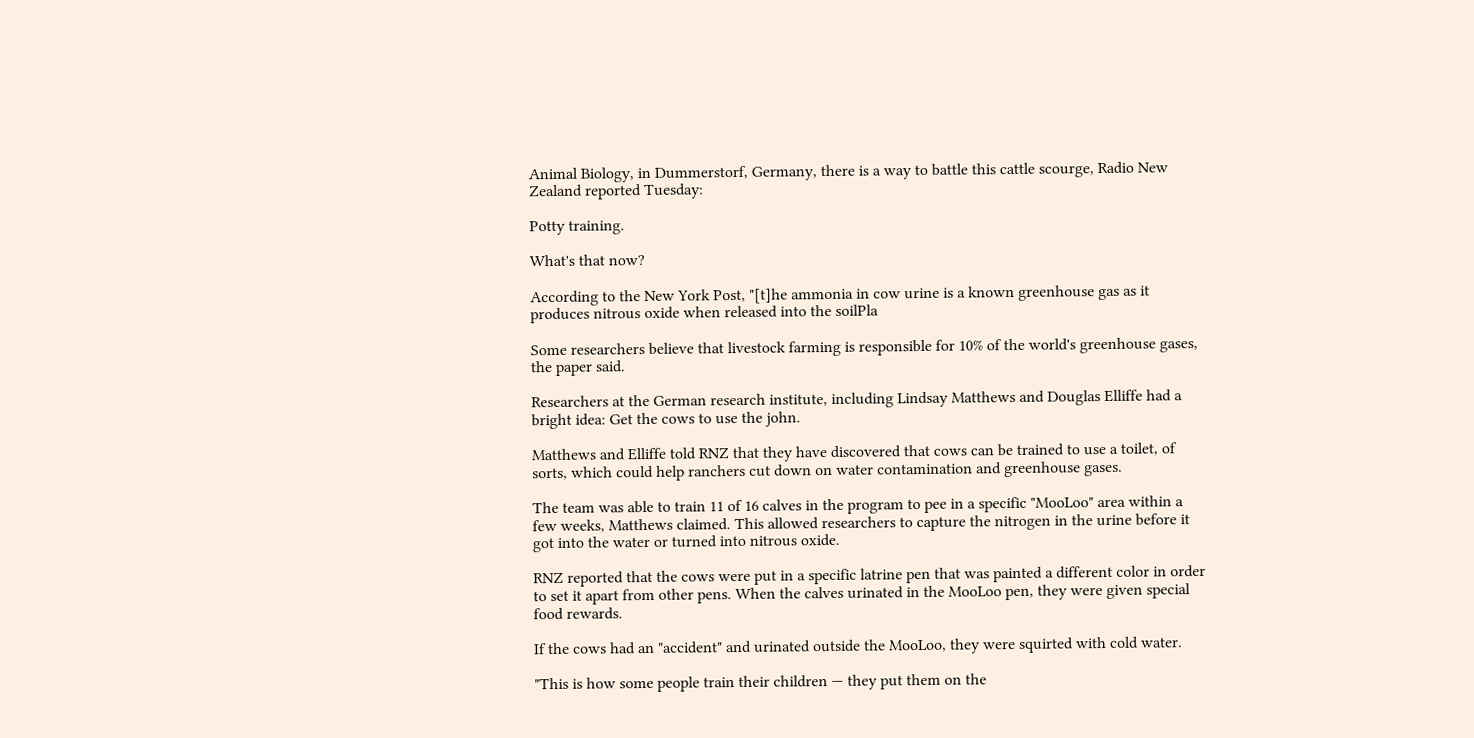Animal Biology, in Dummerstorf, Germany, there is a way to battle this cattle scourge, Radio New Zealand reported Tuesday:

Potty training.

What's that now?

According to the New York Post, "[t]he ammonia in cow urine is a known greenhouse gas as it produces nitrous oxide when released into the soilPla

Some researchers believe that livestock farming is responsible for 10% of the world's greenhouse gases, the paper said.

Researchers at the German research institute, including Lindsay Matthews and Douglas Elliffe had a bright idea: Get the cows to use the john.

Matthews and Elliffe told RNZ that they have discovered that cows can be trained to use a toilet, of sorts, which could help ranchers cut down on water contamination and greenhouse gases.

The team was able to train 11 of 16 calves in the program to pee in a specific "MooLoo" area within a few weeks, Matthews claimed. This allowed researchers to capture the nitrogen in the urine before it got into the water or turned into nitrous oxide.

RNZ reported that the cows were put in a specific latrine pen that was painted a different color in order to set it apart from other pens. When the calves urinated in the MooLoo pen, they were given special food rewards.

If the cows had an "accident" and urinated outside the MooLoo, they were squirted with cold water.

"This is how some people train their children — they put them on the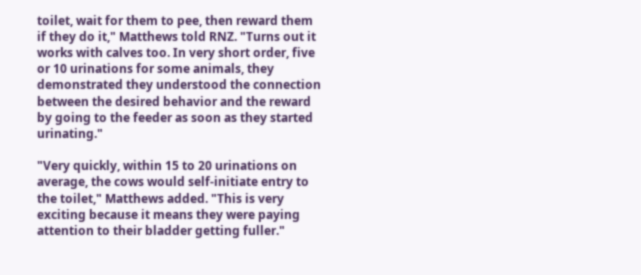toilet, wait for them to pee, then reward them if they do it," Matthews told RNZ. "Turns out it works with calves too. In very short order, five or 10 urinations for some animals, they demonstrated they understood the connection between the desired behavior and the reward by going to the feeder as soon as they started urinating."

"Very quickly, within 15 to 20 urinations on average, the cows would self-initiate entry to the toilet," Matthews added. "This is very exciting because it means they were paying attention to their bladder getting fuller."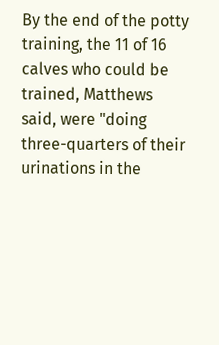By the end of the potty training, the 11 of 16 calves who could be trained, Matthews said, were "doing three-quarters of their urinations in the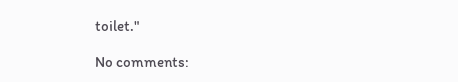toilet."

No comments: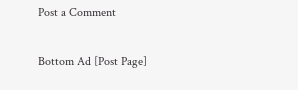Post a Comment

Bottom Ad [Post Page]